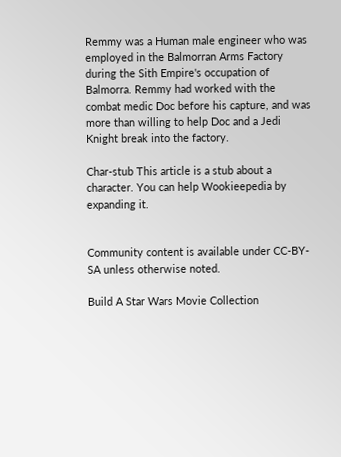Remmy was a Human male engineer who was employed in the Balmorran Arms Factory during the Sith Empire's occupation of Balmorra. Remmy had worked with the combat medic Doc before his capture, and was more than willing to help Doc and a Jedi Knight break into the factory.

Char-stub This article is a stub about a character. You can help Wookieepedia by expanding it.


Community content is available under CC-BY-SA unless otherwise noted.

Build A Star Wars Movie Collection